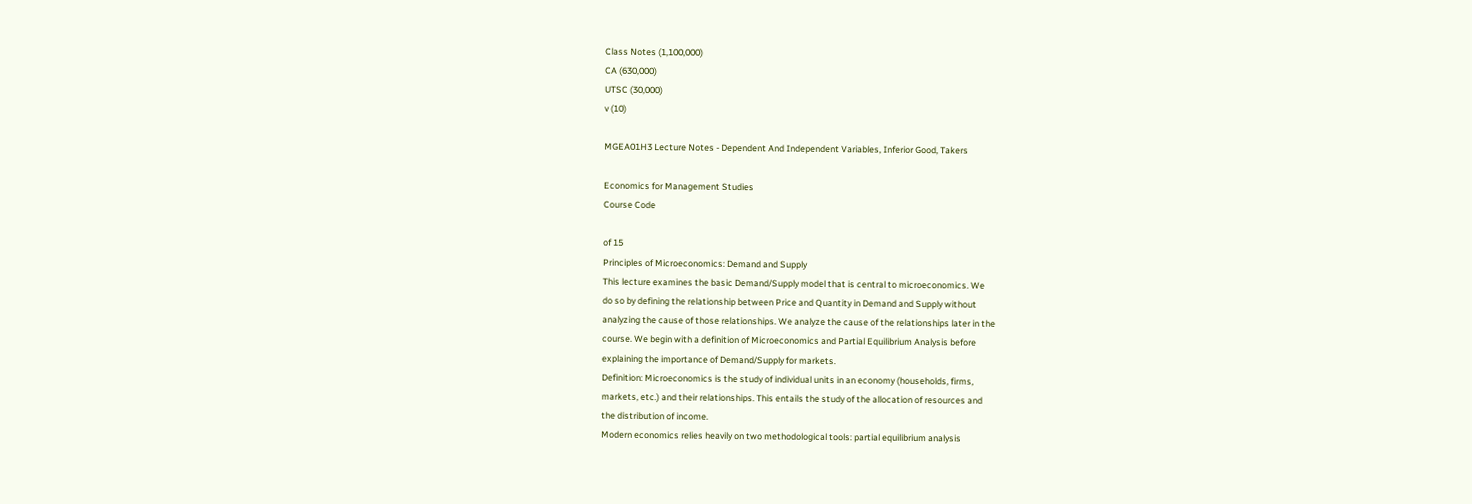Class Notes (1,100,000)
CA (630,000)
UTSC (30,000)
v (10)

MGEA01H3 Lecture Notes - Dependent And Independent Variables, Inferior Good, Takers

Economics for Management Studies
Course Code

of 15
Principles of Microeconomics: Demand and Supply
This lecture examines the basic Demand/Supply model that is central to microeconomics. We
do so by defining the relationship between Price and Quantity in Demand and Supply without
analyzing the cause of those relationships. We analyze the cause of the relationships later in the
course. We begin with a definition of Microeconomics and Partial Equilibrium Analysis before
explaining the importance of Demand/Supply for markets.
Definition: Microeconomics is the study of individual units in an economy (households, firms,
markets, etc.) and their relationships. This entails the study of the allocation of resources and
the distribution of income.
Modern economics relies heavily on two methodological tools: partial equilibrium analysis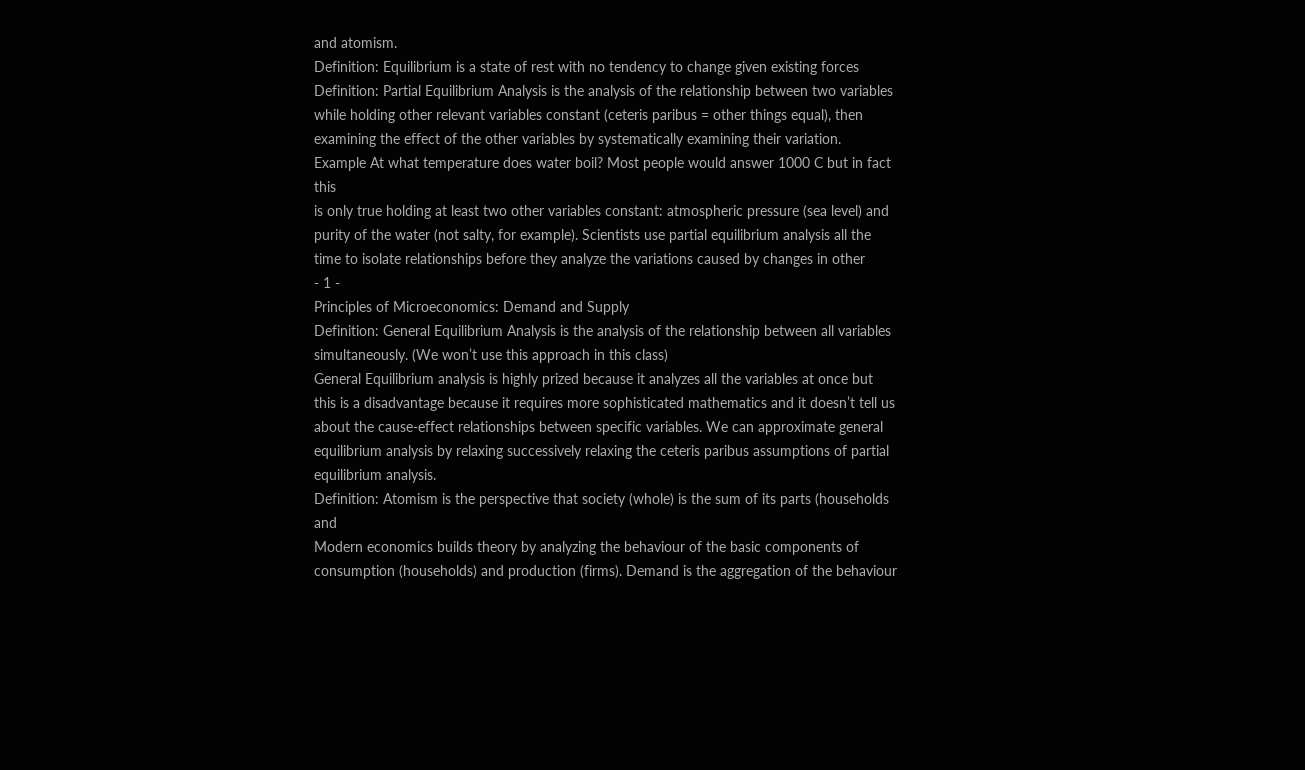and atomism.
Definition: Equilibrium is a state of rest with no tendency to change given existing forces
Definition: Partial Equilibrium Analysis is the analysis of the relationship between two variables
while holding other relevant variables constant (ceteris paribus = other things equal), then
examining the effect of the other variables by systematically examining their variation.
Example At what temperature does water boil? Most people would answer 1000 C but in fact this
is only true holding at least two other variables constant: atmospheric pressure (sea level) and
purity of the water (not salty, for example). Scientists use partial equilibrium analysis all the
time to isolate relationships before they analyze the variations caused by changes in other
- 1 -
Principles of Microeconomics: Demand and Supply
Definition: General Equilibrium Analysis is the analysis of the relationship between all variables
simultaneously. (We won’t use this approach in this class)
General Equilibrium analysis is highly prized because it analyzes all the variables at once but
this is a disadvantage because it requires more sophisticated mathematics and it doesn’t tell us
about the cause-effect relationships between specific variables. We can approximate general
equilibrium analysis by relaxing successively relaxing the ceteris paribus assumptions of partial
equilibrium analysis.
Definition: Atomism is the perspective that society (whole) is the sum of its parts (households and
Modern economics builds theory by analyzing the behaviour of the basic components of
consumption (households) and production (firms). Demand is the aggregation of the behaviour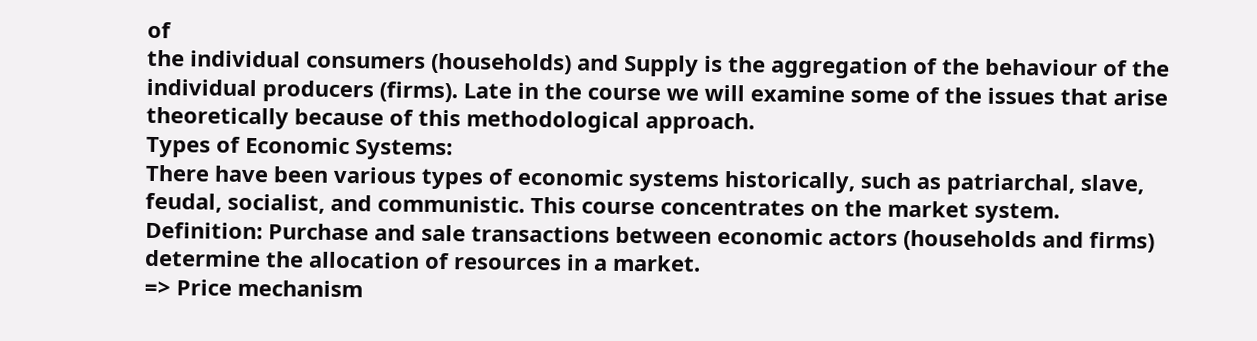of
the individual consumers (households) and Supply is the aggregation of the behaviour of the
individual producers (firms). Late in the course we will examine some of the issues that arise
theoretically because of this methodological approach.
Types of Economic Systems:
There have been various types of economic systems historically, such as patriarchal, slave,
feudal, socialist, and communistic. This course concentrates on the market system.
Definition: Purchase and sale transactions between economic actors (households and firms)
determine the allocation of resources in a market.
=> Price mechanism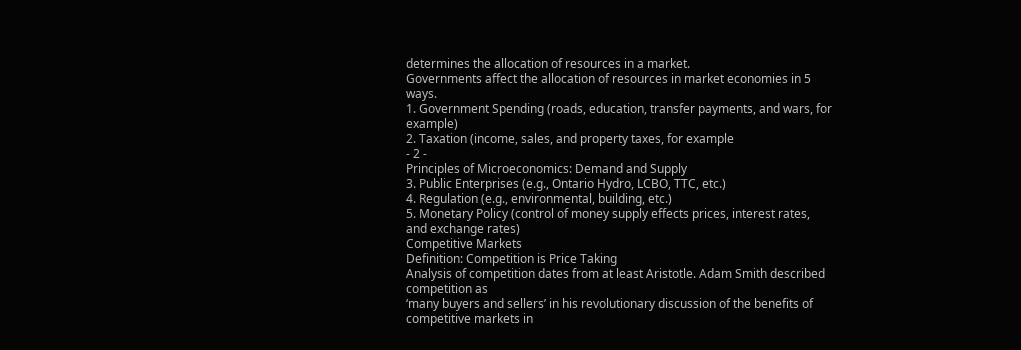determines the allocation of resources in a market.
Governments affect the allocation of resources in market economies in 5 ways.
1. Government Spending (roads, education, transfer payments, and wars, for example)
2. Taxation (income, sales, and property taxes, for example
- 2 -
Principles of Microeconomics: Demand and Supply
3. Public Enterprises (e.g., Ontario Hydro, LCBO, TTC, etc.)
4. Regulation (e.g., environmental, building, etc.)
5. Monetary Policy (control of money supply effects prices, interest rates, and exchange rates)
Competitive Markets
Definition: Competition is Price Taking
Analysis of competition dates from at least Aristotle. Adam Smith described competition as
‘many buyers and sellers’ in his revolutionary discussion of the benefits of competitive markets in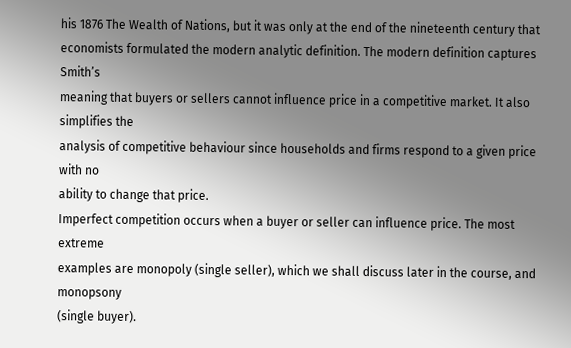his 1876 The Wealth of Nations, but it was only at the end of the nineteenth century that
economists formulated the modern analytic definition. The modern definition captures Smith’s
meaning that buyers or sellers cannot influence price in a competitive market. It also simplifies the
analysis of competitive behaviour since households and firms respond to a given price with no
ability to change that price.
Imperfect competition occurs when a buyer or seller can influence price. The most extreme
examples are monopoly (single seller), which we shall discuss later in the course, and monopsony
(single buyer).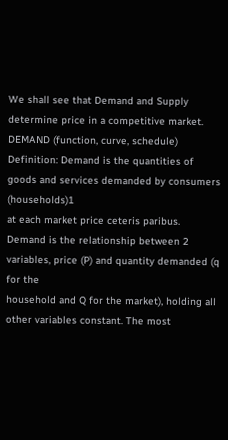We shall see that Demand and Supply determine price in a competitive market.
DEMAND (function, curve, schedule)
Definition: Demand is the quantities of goods and services demanded by consumers (households)1
at each market price ceteris paribus.
Demand is the relationship between 2 variables, price (P) and quantity demanded (q for the
household and Q for the market), holding all other variables constant. The most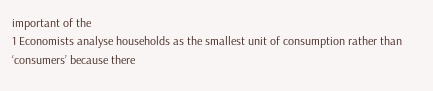important of the
1 Economists analyse households as the smallest unit of consumption rather than ‘consumers’ because there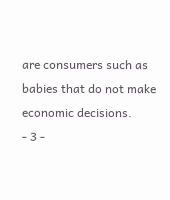are consumers such as babies that do not make economic decisions.
- 3 -